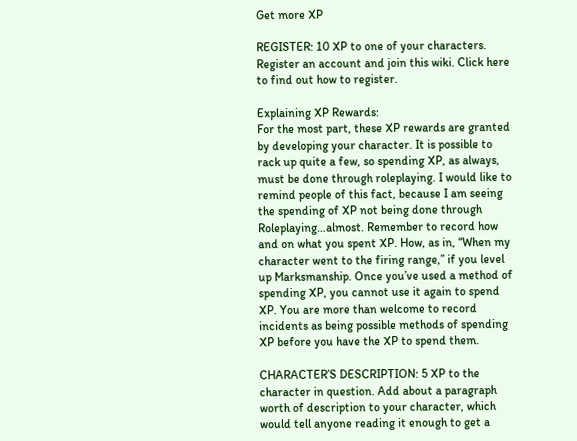Get more XP

REGISTER: 10 XP to one of your characters. Register an account and join this wiki. Click here to find out how to register.

Explaining XP Rewards:
For the most part, these XP rewards are granted by developing your character. It is possible to rack up quite a few, so spending XP, as always, must be done through roleplaying. I would like to remind people of this fact, because I am seeing the spending of XP not being done through Roleplaying…almost. Remember to record how and on what you spent XP. How, as in, “When my character went to the firing range,” if you level up Marksmanship. Once you’ve used a method of spending XP, you cannot use it again to spend XP. You are more than welcome to record incidents as being possible methods of spending XP before you have the XP to spend them.

CHARACTER’S DESCRIPTION: 5 XP to the character in question. Add about a paragraph worth of description to your character, which would tell anyone reading it enough to get a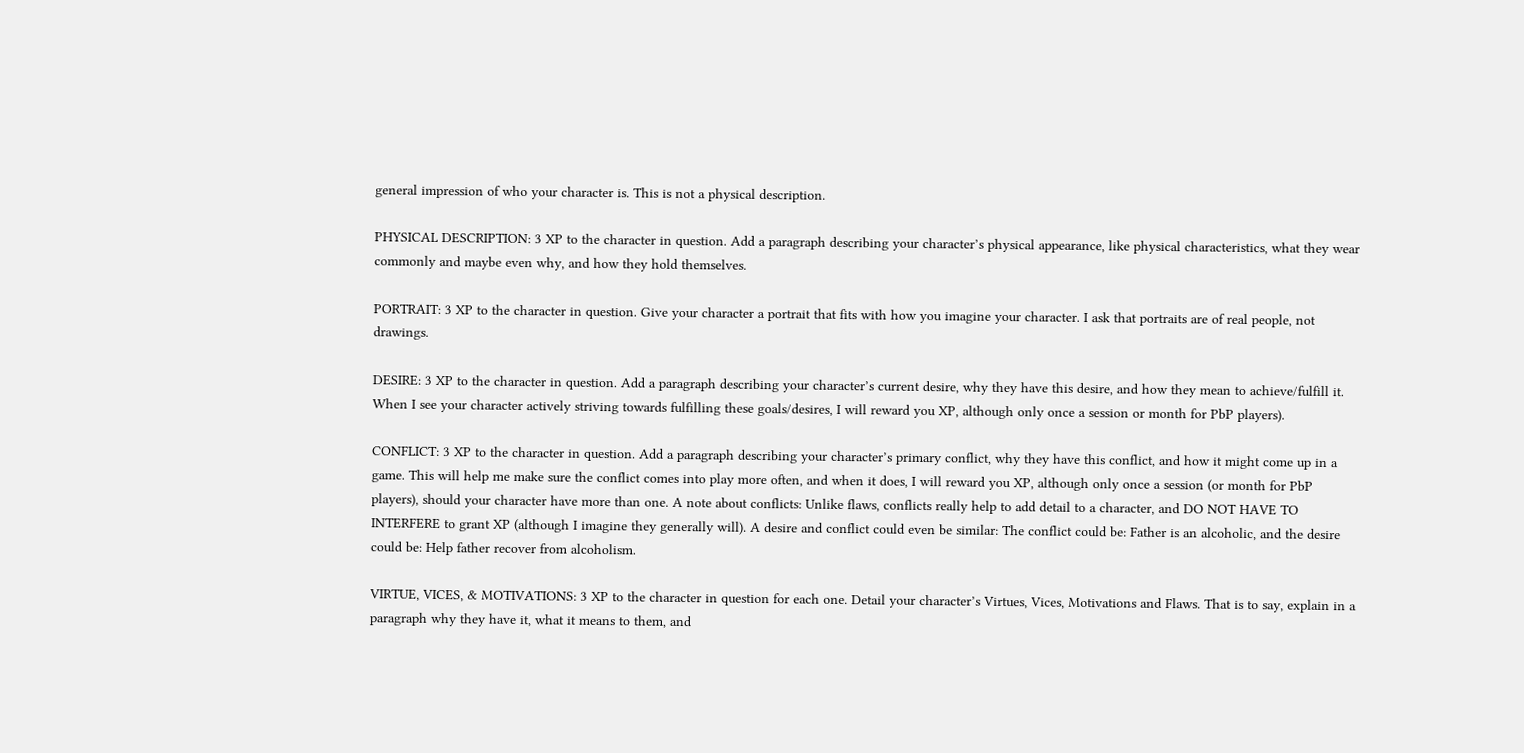general impression of who your character is. This is not a physical description.

PHYSICAL DESCRIPTION: 3 XP to the character in question. Add a paragraph describing your character’s physical appearance, like physical characteristics, what they wear commonly and maybe even why, and how they hold themselves.

PORTRAIT: 3 XP to the character in question. Give your character a portrait that fits with how you imagine your character. I ask that portraits are of real people, not drawings.

DESIRE: 3 XP to the character in question. Add a paragraph describing your character’s current desire, why they have this desire, and how they mean to achieve/fulfill it. When I see your character actively striving towards fulfilling these goals/desires, I will reward you XP, although only once a session or month for PbP players).

CONFLICT: 3 XP to the character in question. Add a paragraph describing your character’s primary conflict, why they have this conflict, and how it might come up in a game. This will help me make sure the conflict comes into play more often, and when it does, I will reward you XP, although only once a session (or month for PbP players), should your character have more than one. A note about conflicts: Unlike flaws, conflicts really help to add detail to a character, and DO NOT HAVE TO INTERFERE to grant XP (although I imagine they generally will). A desire and conflict could even be similar: The conflict could be: Father is an alcoholic, and the desire could be: Help father recover from alcoholism.

VIRTUE, VICES, & MOTIVATIONS: 3 XP to the character in question for each one. Detail your character’s Virtues, Vices, Motivations and Flaws. That is to say, explain in a paragraph why they have it, what it means to them, and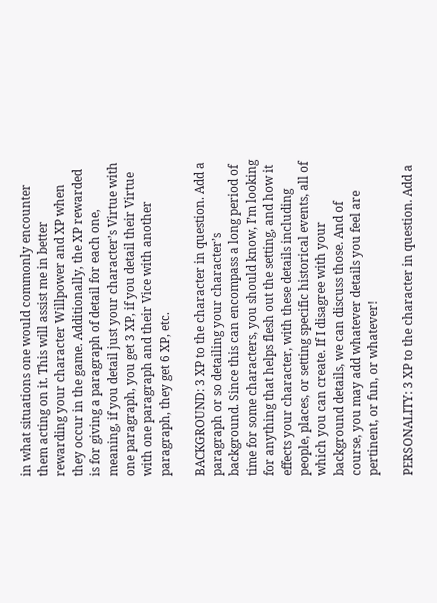in what situations one would commonly encounter them acting on it. This will assist me in better rewarding your character Willpower and XP when they occur in the game. Additionally, the XP rewarded is for giving a paragraph of detail for each one, meaning, if you detail just your character’s Virtue with one paragraph, you get 3 XP, if you detail their Virtue with one paragraph and their Vice with another paragraph, they get 6 XP, etc.

BACKGROUND: 3 XP to the character in question. Add a paragraph or so detailing your character’s background. Since this can encompass a long period of time for some characters, you should know, I’m looking for anything that helps flesh out the setting, and how it effects your character, with these details including people, places, or setting specific historical events, all of which you can create. If I disagree with your background details, we can discuss those. And of course, you may add whatever details you feel are pertinent, or fun, or whatever!

PERSONALITY: 3 XP to the character in question. Add a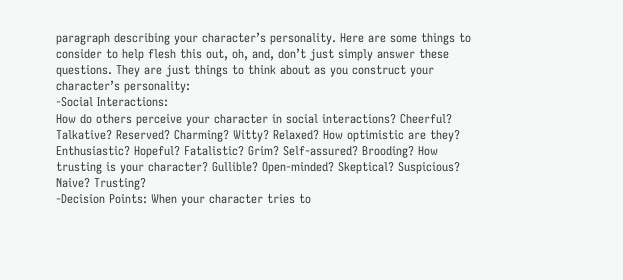paragraph describing your character’s personality. Here are some things to consider to help flesh this out, oh, and, don’t just simply answer these questions. They are just things to think about as you construct your character’s personality:
-Social Interactions:
How do others perceive your character in social interactions? Cheerful? Talkative? Reserved? Charming? Witty? Relaxed? How optimistic are they? Enthusiastic? Hopeful? Fatalistic? Grim? Self-assured? Brooding? How trusting is your character? Gullible? Open-minded? Skeptical? Suspicious? Naive? Trusting?
-Decision Points: When your character tries to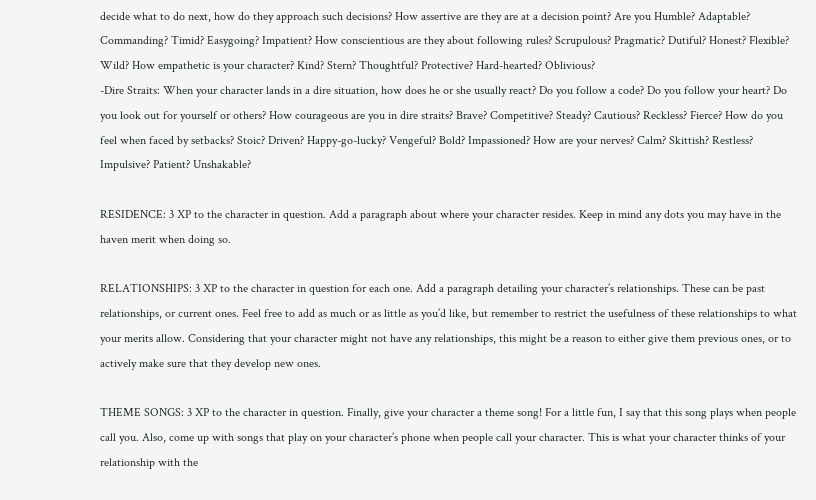decide what to do next, how do they approach such decisions? How assertive are they are at a decision point? Are you Humble? Adaptable? Commanding? Timid? Easygoing? Impatient? How conscientious are they about following rules? Scrupulous? Pragmatic? Dutiful? Honest? Flexible? Wild? How empathetic is your character? Kind? Stern? Thoughtful? Protective? Hard-hearted? Oblivious?
-Dire Straits: When your character lands in a dire situation, how does he or she usually react? Do you follow a code? Do you follow your heart? Do you look out for yourself or others? How courageous are you in dire straits? Brave? Competitive? Steady? Cautious? Reckless? Fierce? How do you feel when faced by setbacks? Stoic? Driven? Happy-go-lucky? Vengeful? Bold? Impassioned? How are your nerves? Calm? Skittish? Restless? Impulsive? Patient? Unshakable?

RESIDENCE: 3 XP to the character in question. Add a paragraph about where your character resides. Keep in mind any dots you may have in the haven merit when doing so.

RELATIONSHIPS: 3 XP to the character in question for each one. Add a paragraph detailing your character’s relationships. These can be past relationships, or current ones. Feel free to add as much or as little as you’d like, but remember to restrict the usefulness of these relationships to what your merits allow. Considering that your character might not have any relationships, this might be a reason to either give them previous ones, or to actively make sure that they develop new ones.

THEME SONGS: 3 XP to the character in question. Finally, give your character a theme song! For a little fun, I say that this song plays when people call you. Also, come up with songs that play on your character’s phone when people call your character. This is what your character thinks of your relationship with the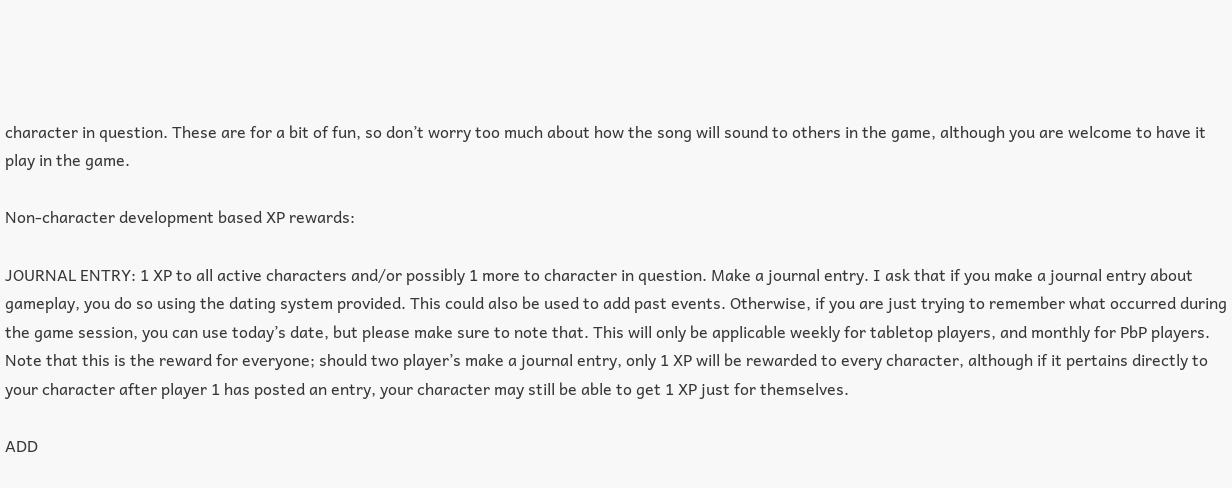character in question. These are for a bit of fun, so don’t worry too much about how the song will sound to others in the game, although you are welcome to have it play in the game.

Non-character development based XP rewards:

JOURNAL ENTRY: 1 XP to all active characters and/or possibly 1 more to character in question. Make a journal entry. I ask that if you make a journal entry about gameplay, you do so using the dating system provided. This could also be used to add past events. Otherwise, if you are just trying to remember what occurred during the game session, you can use today’s date, but please make sure to note that. This will only be applicable weekly for tabletop players, and monthly for PbP players. Note that this is the reward for everyone; should two player’s make a journal entry, only 1 XP will be rewarded to every character, although if it pertains directly to your character after player 1 has posted an entry, your character may still be able to get 1 XP just for themselves.

ADD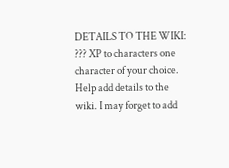DETAILS TO THE WIKI: ??? XP to characters one character of your choice. Help add details to the wiki. I may forget to add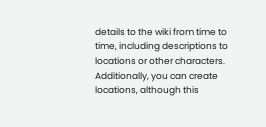details to the wiki from time to time, including descriptions to locations or other characters. Additionally, you can create locations, although this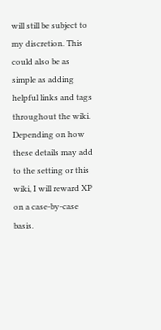will still be subject to my discretion. This could also be as simple as adding helpful links and tags throughout the wiki. Depending on how these details may add to the setting or this wiki, I will reward XP on a case-by-case basis.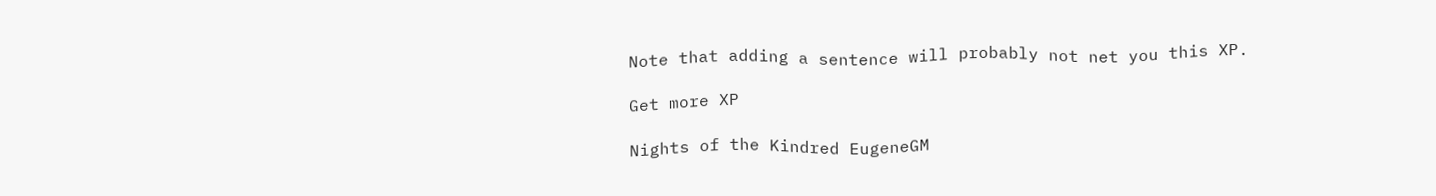Note that adding a sentence will probably not net you this XP.

Get more XP

Nights of the Kindred EugeneGM